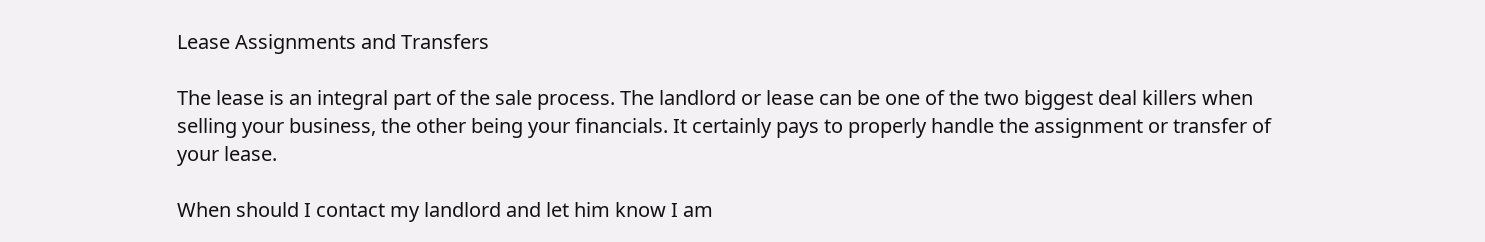Lease Assignments and Transfers

The lease is an integral part of the sale process. The landlord or lease can be one of the two biggest deal killers when selling your business, the other being your financials. It certainly pays to properly handle the assignment or transfer of your lease.

When should I contact my landlord and let him know I am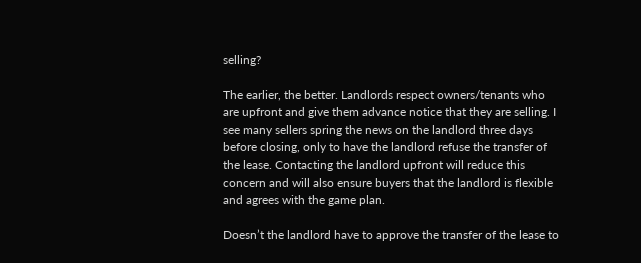selling?

The earlier, the better. Landlords respect owners/tenants who are upfront and give them advance notice that they are selling. I see many sellers spring the news on the landlord three days before closing, only to have the landlord refuse the transfer of the lease. Contacting the landlord upfront will reduce this concern and will also ensure buyers that the landlord is flexible and agrees with the game plan.

Doesn’t the landlord have to approve the transfer of the lease to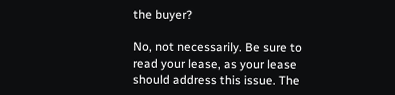the buyer?

No, not necessarily. Be sure to read your lease, as your lease should address this issue. The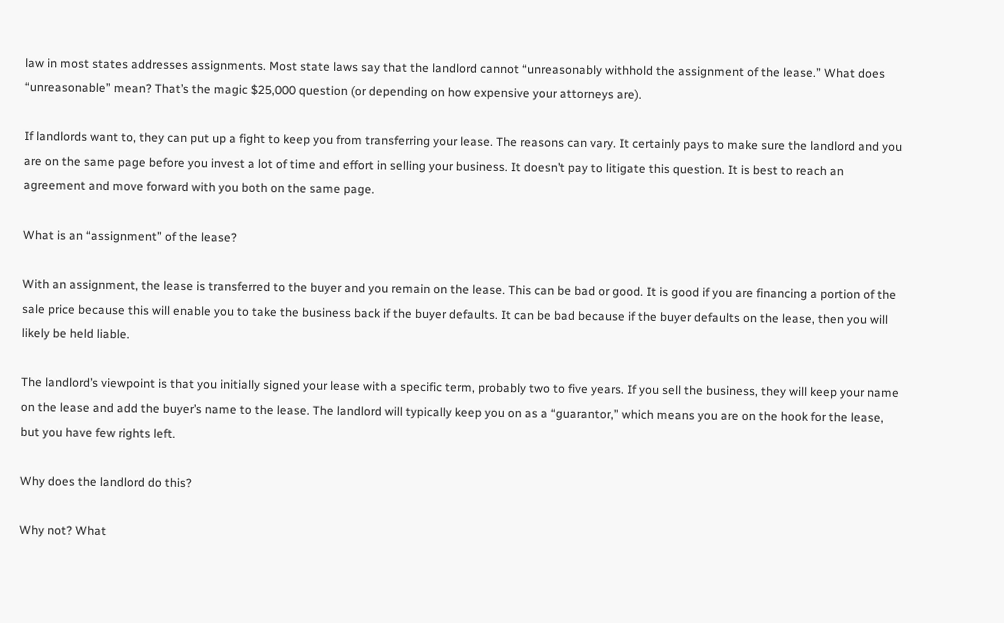law in most states addresses assignments. Most state laws say that the landlord cannot “unreasonably withhold the assignment of the lease.” What does “unreasonable” mean? That’s the magic $25,000 question (or depending on how expensive your attorneys are).

If landlords want to, they can put up a fight to keep you from transferring your lease. The reasons can vary. It certainly pays to make sure the landlord and you are on the same page before you invest a lot of time and effort in selling your business. It doesn’t pay to litigate this question. It is best to reach an agreement and move forward with you both on the same page.

What is an “assignment” of the lease?

With an assignment, the lease is transferred to the buyer and you remain on the lease. This can be bad or good. It is good if you are financing a portion of the sale price because this will enable you to take the business back if the buyer defaults. It can be bad because if the buyer defaults on the lease, then you will likely be held liable.

The landlord’s viewpoint is that you initially signed your lease with a specific term, probably two to five years. If you sell the business, they will keep your name on the lease and add the buyer’s name to the lease. The landlord will typically keep you on as a “guarantor,” which means you are on the hook for the lease, but you have few rights left.

Why does the landlord do this?

Why not? What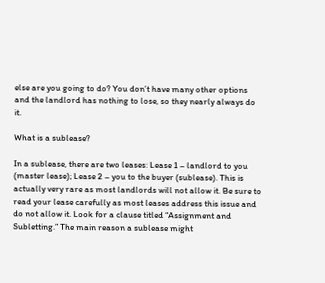else are you going to do? You don’t have many other options and the landlord has nothing to lose, so they nearly always do it.

What is a sublease?

In a sublease, there are two leases: Lease 1 – landlord to you (master lease); Lease 2 – you to the buyer (sublease). This is actually very rare as most landlords will not allow it. Be sure to read your lease carefully as most leases address this issue and do not allow it. Look for a clause titled “Assignment and Subletting.” The main reason a sublease might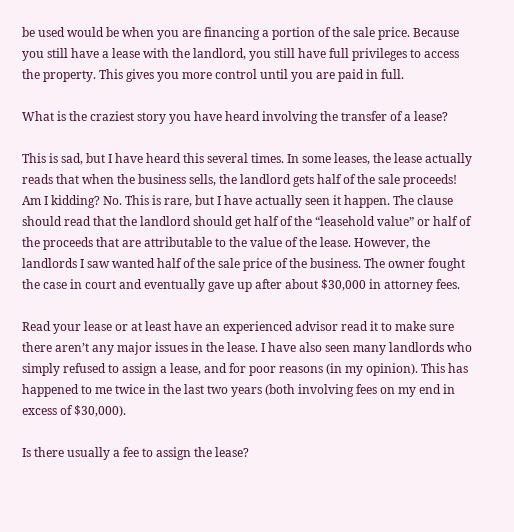be used would be when you are financing a portion of the sale price. Because you still have a lease with the landlord, you still have full privileges to access the property. This gives you more control until you are paid in full.

What is the craziest story you have heard involving the transfer of a lease?

This is sad, but I have heard this several times. In some leases, the lease actually reads that when the business sells, the landlord gets half of the sale proceeds! Am I kidding? No. This is rare, but I have actually seen it happen. The clause should read that the landlord should get half of the “leasehold value” or half of the proceeds that are attributable to the value of the lease. However, the landlords I saw wanted half of the sale price of the business. The owner fought the case in court and eventually gave up after about $30,000 in attorney fees.

Read your lease or at least have an experienced advisor read it to make sure there aren’t any major issues in the lease. I have also seen many landlords who simply refused to assign a lease, and for poor reasons (in my opinion). This has happened to me twice in the last two years (both involving fees on my end in excess of $30,000).

Is there usually a fee to assign the lease?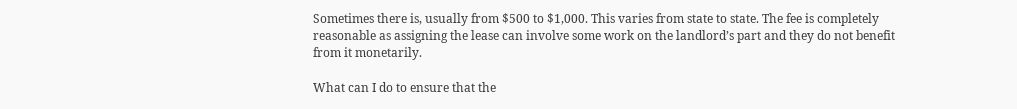Sometimes there is, usually from $500 to $1,000. This varies from state to state. The fee is completely reasonable as assigning the lease can involve some work on the landlord’s part and they do not benefit from it monetarily.

What can I do to ensure that the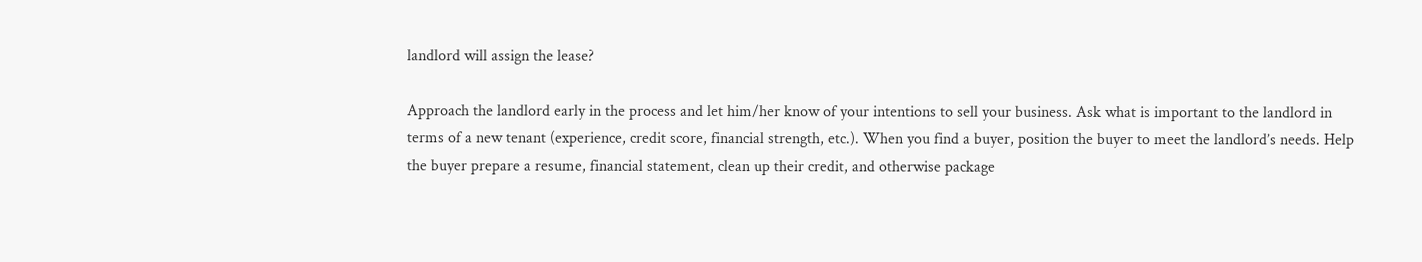landlord will assign the lease?

Approach the landlord early in the process and let him/her know of your intentions to sell your business. Ask what is important to the landlord in terms of a new tenant (experience, credit score, financial strength, etc.). When you find a buyer, position the buyer to meet the landlord’s needs. Help the buyer prepare a resume, financial statement, clean up their credit, and otherwise package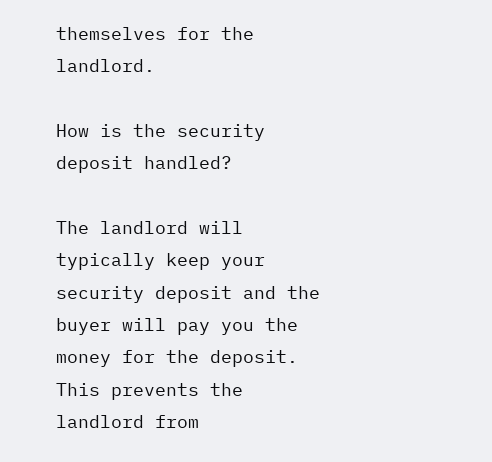themselves for the landlord.

How is the security deposit handled?

The landlord will typically keep your security deposit and the buyer will pay you the money for the deposit. This prevents the landlord from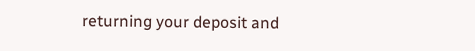returning your deposit and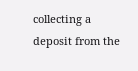collecting a deposit from the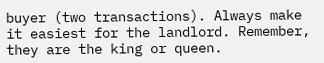buyer (two transactions). Always make it easiest for the landlord. Remember, they are the king or queen.